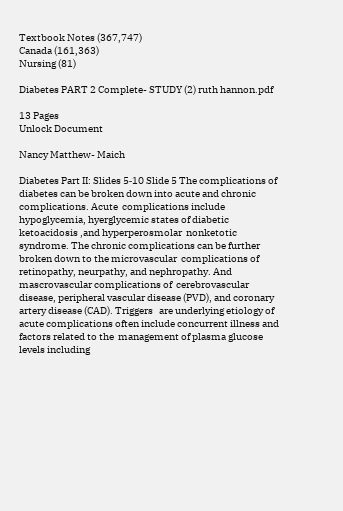Textbook Notes (367,747)
Canada (161,363)
Nursing (81)

Diabetes PART 2 Complete- STUDY (2) ruth hannon.pdf

13 Pages
Unlock Document

Nancy Matthew- Maich

Diabetes Part II: Slides 5‐10 Slide 5 The complications of diabetes can be broken down into acute and chronic complications. Acute  complications include hypoglycemia, hyerglycemic states of diabetic ketoacidosis ,and hyperperosmolar  nonketotic syndrome. The chronic complications can be further broken down to the microvascular  complications of retinopathy, neurpathy, and nephropathy. And mascrovascular complications of  cerebrovascular disease, peripheral vascular disease (PVD), and coronary artery disease (CAD). Triggers   are underlying etiology of acute complications often include concurrent illness and factors related to the  management of plasma glucose levels including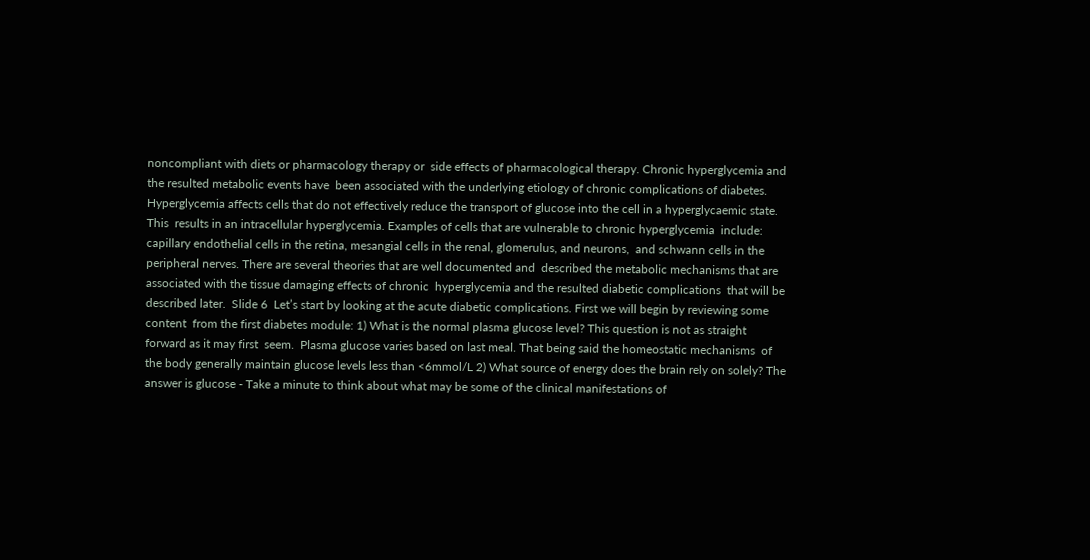noncompliant with diets or pharmacology therapy or  side effects of pharmacological therapy. Chronic hyperglycemia and the resulted metabolic events have  been associated with the underlying etiology of chronic complications of diabetes. Hyperglycemia affects cells that do not effectively reduce the transport of glucose into the cell in a hyperglycaemic state. This  results in an intracellular hyperglycemia. Examples of cells that are vulnerable to chronic hyperglycemia  include: capillary endothelial cells in the retina, mesangial cells in the renal, glomerulus, and neurons,  and schwann cells in the peripheral nerves. There are several theories that are well documented and  described the metabolic mechanisms that are associated with the tissue damaging effects of chronic  hyperglycemia and the resulted diabetic complications  that will be described later.  Slide 6  Let’s start by looking at the acute diabetic complications. First we will begin by reviewing some content  from the first diabetes module: 1) What is the normal plasma glucose level? This question is not as straight forward as it may first  seem.  Plasma glucose varies based on last meal. That being said the homeostatic mechanisms  of the body generally maintain glucose levels less than <6mmol/L 2) What source of energy does the brain rely on solely? The answer is glucose ‐ Take a minute to think about what may be some of the clinical manifestations of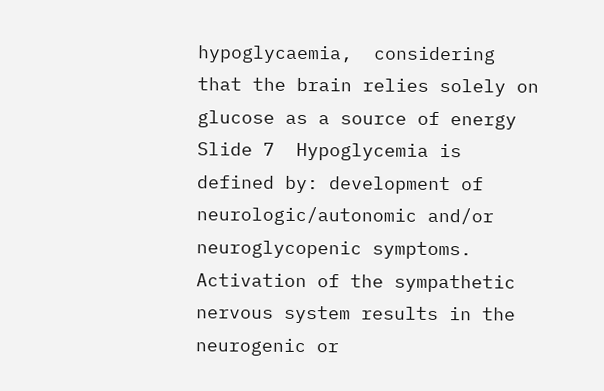hypoglycaemia,  considering  that the brain relies solely on glucose as a source of energy Slide 7  Hypoglycemia is defined by: development of neurologic/autonomic and/or neuroglycopenic symptoms.  Activation of the sympathetic nervous system results in the neurogenic or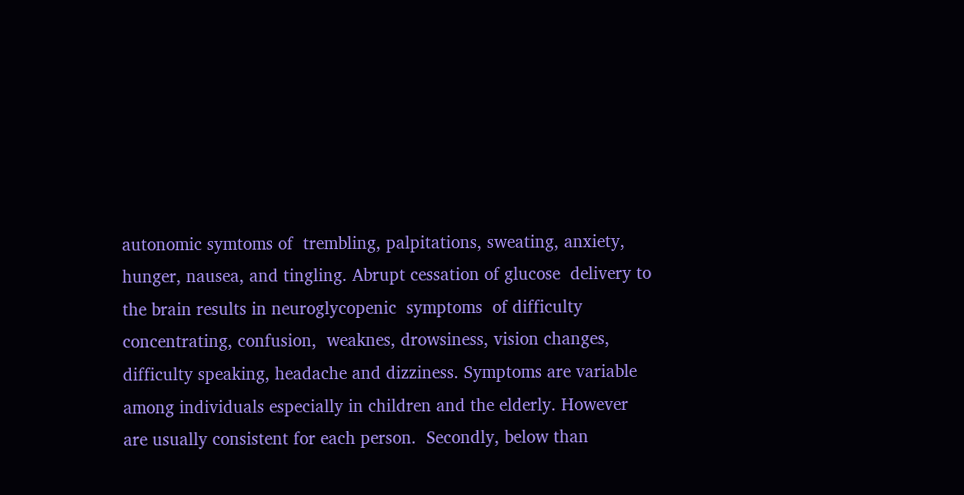autonomic symtoms of  trembling, palpitations, sweating, anxiety, hunger, nausea, and tingling. Abrupt cessation of glucose  delivery to the brain results in neuroglycopenic  symptoms  of difficulty concentrating, confusion,  weaknes, drowsiness, vision changes, difficulty speaking, headache and dizziness. Symptoms are variable among individuals especially in children and the elderly. However are usually consistent for each person.  Secondly, below than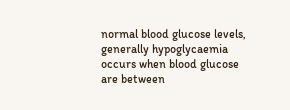normal blood glucose levels, generally hypoglycaemia occurs when blood glucose  are between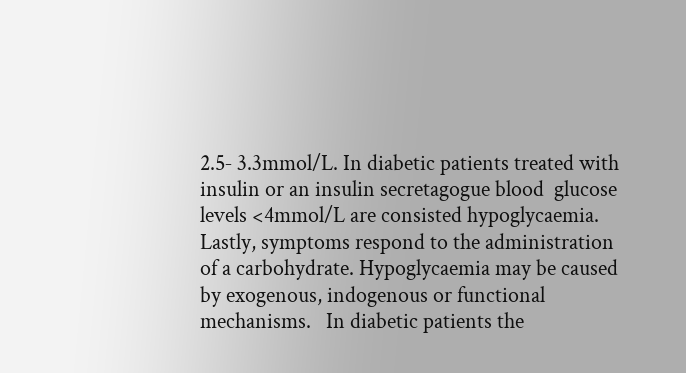2.5‐ 3.3mmol/L. In diabetic patients treated with insulin or an insulin secretagogue blood  glucose levels <4mmol/L are consisted hypoglycaemia. Lastly, symptoms respond to the administration  of a carbohydrate. Hypoglycaemia may be caused by exogenous, indogenous or functional mechanisms.   In diabetic patients the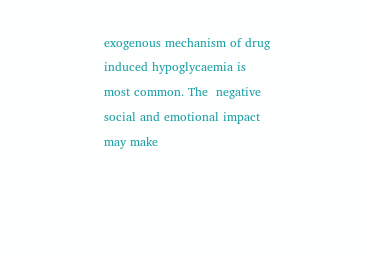exogenous mechanism of drug induced hypoglycaemia is most common. The  negative social and emotional impact may make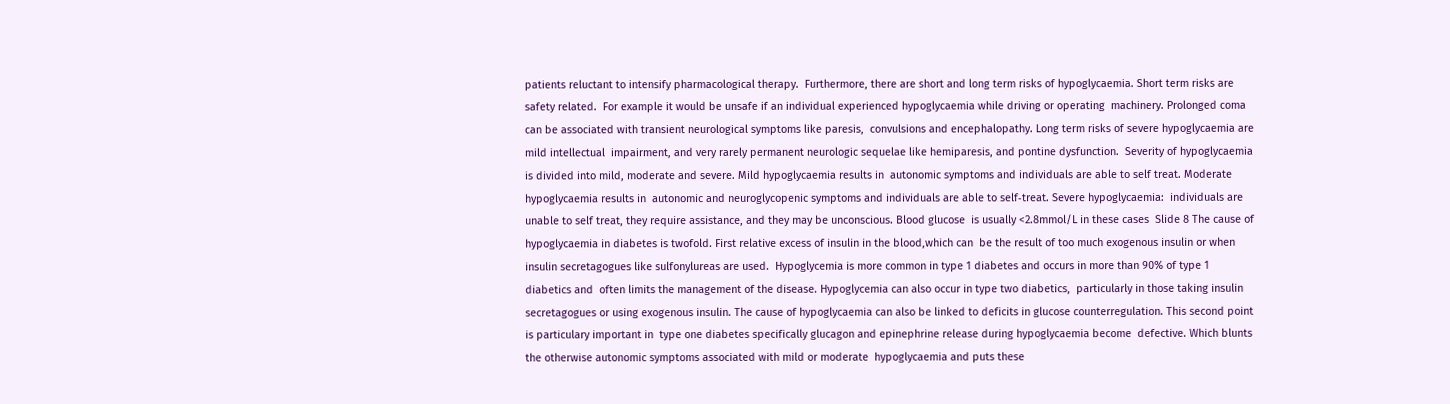patients reluctant to intensify pharmacological therapy.  Furthermore, there are short and long term risks of hypoglycaemia. Short term risks are safety related.  For example it would be unsafe if an individual experienced hypoglycaemia while driving or operating  machinery. Prolonged coma can be associated with transient neurological symptoms like paresis,  convulsions and encephalopathy. Long term risks of severe hypoglycaemia are mild intellectual  impairment, and very rarely permanent neurologic sequelae like hemiparesis, and pontine dysfunction.  Severity of hypoglycaemia is divided into mild, moderate and severe. Mild hypoglycaemia results in  autonomic symptoms and individuals are able to self treat. Moderate hypoglycaemia results in  autonomic and neuroglycopenic symptoms and individuals are able to self‐treat. Severe hypoglycaemia:  individuals are unable to self treat, they require assistance, and they may be unconscious. Blood glucose  is usually <2.8mmol/L in these cases  Slide 8 The cause of hypoglycaemia in diabetes is twofold. First relative excess of insulin in the blood,which can  be the result of too much exogenous insulin or when insulin secretagogues like sulfonylureas are used.  Hypoglycemia is more common in type 1 diabetes and occurs in more than 90% of type 1 diabetics and  often limits the management of the disease. Hypoglycemia can also occur in type two diabetics,  particularly in those taking insulin secretagogues or using exogenous insulin. The cause of hypoglycaemia can also be linked to deficits in glucose counterregulation. This second point is particulary important in  type one diabetes specifically glucagon and epinephrine release during hypoglycaemia become  defective. Which blunts the otherwise autonomic symptoms associated with mild or moderate  hypoglycaemia and puts these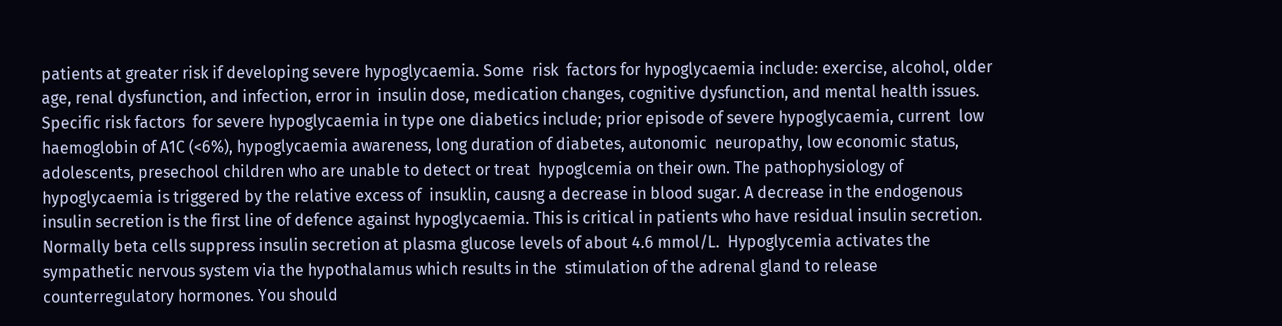patients at greater risk if developing severe hypoglycaemia. Some  risk  factors for hypoglycaemia include: exercise, alcohol, older age, renal dysfunction, and infection, error in  insulin dose, medication changes, cognitive dysfunction, and mental health issues. Specific risk factors  for severe hypoglycaemia in type one diabetics include; prior episode of severe hypoglycaemia, current  low haemoglobin of A1C (<6%), hypoglycaemia awareness, long duration of diabetes, autonomic  neuropathy, low economic status, adolescents, presechool children who are unable to detect or treat  hypoglcemia on their own. The pathophysiology of hypoglycaemia is triggered by the relative excess of  insuklin, causng a decrease in blood sugar. A decrease in the endogenous insulin secretion is the first line of defence against hypoglycaemia. This is critical in patients who have residual insulin secretion.  Normally beta cells suppress insulin secretion at plasma glucose levels of about 4.6 mmol/L.  Hypoglycemia activates the sympathetic nervous system via the hypothalamus which results in the  stimulation of the adrenal gland to release counterregulatory hormones. You should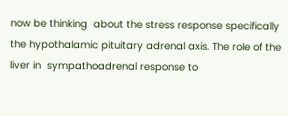now be thinking  about the stress response specifically the hypothalamic pituitary adrenal axis. The role of the liver in  sympathoadrenal response to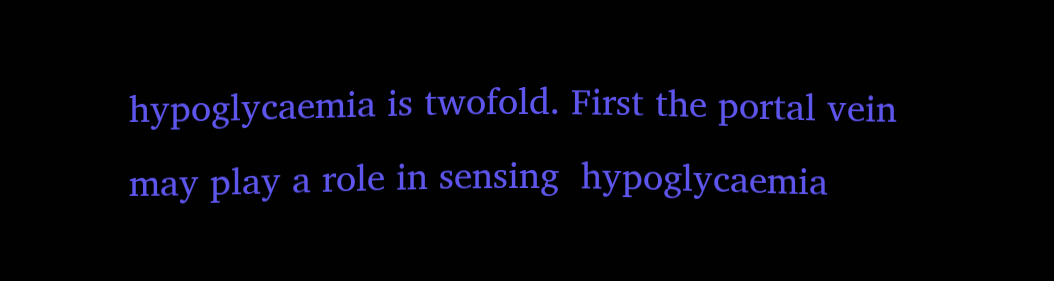hypoglycaemia is twofold. First the portal vein may play a role in sensing  hypoglycaemia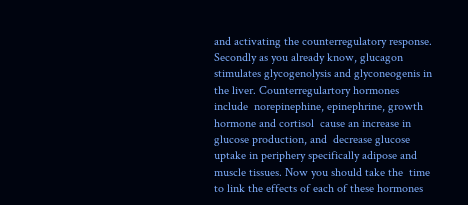and activating the counterregulatory response.  Secondly as you already know, glucagon  stimulates glycogenolysis and glyconeogenis in the liver. Counterregulartory hormones include  norepinephine, epinephrine, growth hormone and cortisol  cause an increase in glucose production, and  decrease glucose uptake in periphery specifically adipose and muscle tissues. Now you should take the  time to link the effects of each of these hormones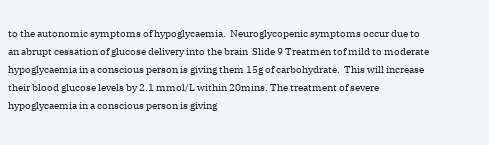to the autonomic symptoms of hypoglycaemia.  Neuroglycopenic symptoms occur due to an abrupt cessation of glucose delivery into the brain  Slide 9 Treatmen tof mild to moderate hypoglycaemia in a conscious person is giving them 15g of carbohydrate.  This will increase their blood glucose levels by 2.1 mmol/L within 20mins. The treatment of severe  hypoglycaemia in a conscious person is giving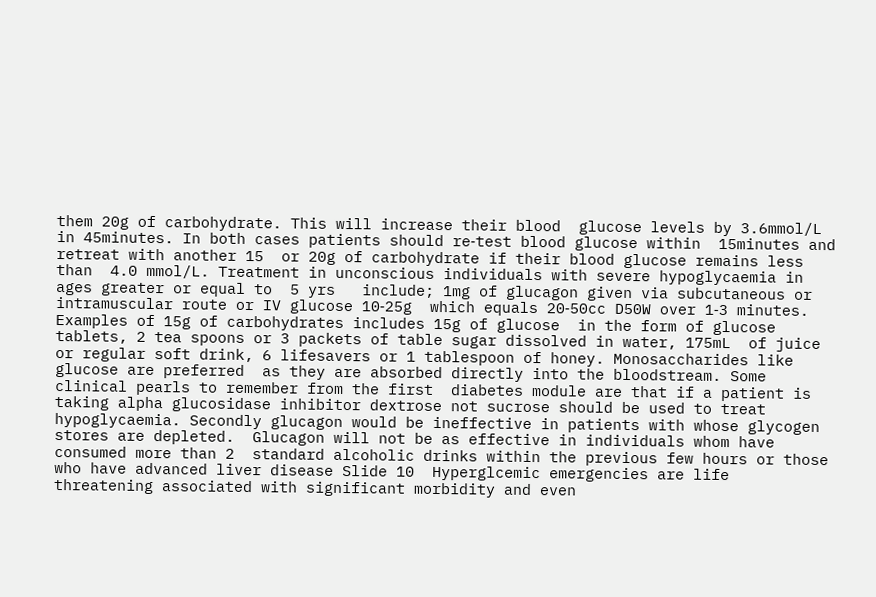them 20g of carbohydrate. This will increase their blood  glucose levels by 3.6mmol/L in 45minutes. In both cases patients should re‐test blood glucose within  15minutes and retreat with another 15  or 20g of carbohydrate if their blood glucose remains less than  4.0 mmol/L. Treatment in unconscious individuals with severe hypoglycaemia in ages greater or equal to  5 yrs   include; 1mg of glucagon given via subcutaneous or intramuscular route or IV glucose 10‐25g  which equals 20‐50cc D50W over 1‐3 minutes. Examples of 15g of carbohydrates includes 15g of glucose  in the form of glucose tablets, 2 tea spoons or 3 packets of table sugar dissolved in water, 175mL  of juice or regular soft drink, 6 lifesavers or 1 tablespoon of honey. Monosaccharides like glucose are preferred  as they are absorbed directly into the bloodstream. Some clinical pearls to remember from the first  diabetes module are that if a patient is taking alpha glucosidase inhibitor dextrose not sucrose should be used to treat hypoglycaemia. Secondly glucagon would be ineffective in patients with whose glycogen  stores are depleted.  Glucagon will not be as effective in individuals whom have consumed more than 2  standard alcoholic drinks within the previous few hours or those who have advanced liver disease Slide 10  Hyperglcemic emergencies are life threatening associated with significant morbidity and even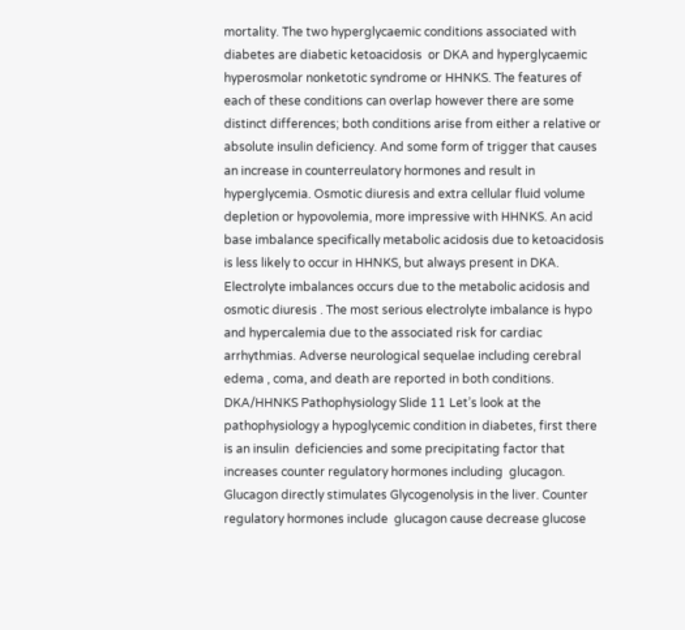mortality. The two hyperglycaemic conditions associated with diabetes are diabetic ketoacidosis  or DKA and hyperglycaemic hyperosmolar nonketotic syndrome or HHNKS. The features of each of these conditions can overlap however there are some distinct differences; both conditions arise from either a relative or absolute insulin deficiency. And some form of trigger that causes an increase in counterreulatory hormones and result in hyperglycemia. Osmotic diuresis and extra cellular fluid volume depletion or hypovolemia, more impressive with HHNKS. An acid base imbalance specifically metabolic acidosis due to ketoacidosis is less likely to occur in HHNKS, but always present in DKA. Electrolyte imbalances occurs due to the metabolic acidosis and osmotic diuresis . The most serious electrolyte imbalance is hypo and hypercalemia due to the associated risk for cardiac arrhythmias. Adverse neurological sequelae including cerebral edema , coma, and death are reported in both conditions.  DKA/HHNKS Pathophysiology Slide 11 Let’s look at the pathophysiology a hypoglycemic condition in diabetes, first there is an insulin  deficiencies and some precipitating factor that increases counter regulatory hormones including  glucagon. Glucagon directly stimulates Glycogenolysis in the liver. Counter regulatory hormones include  glucagon cause decrease glucose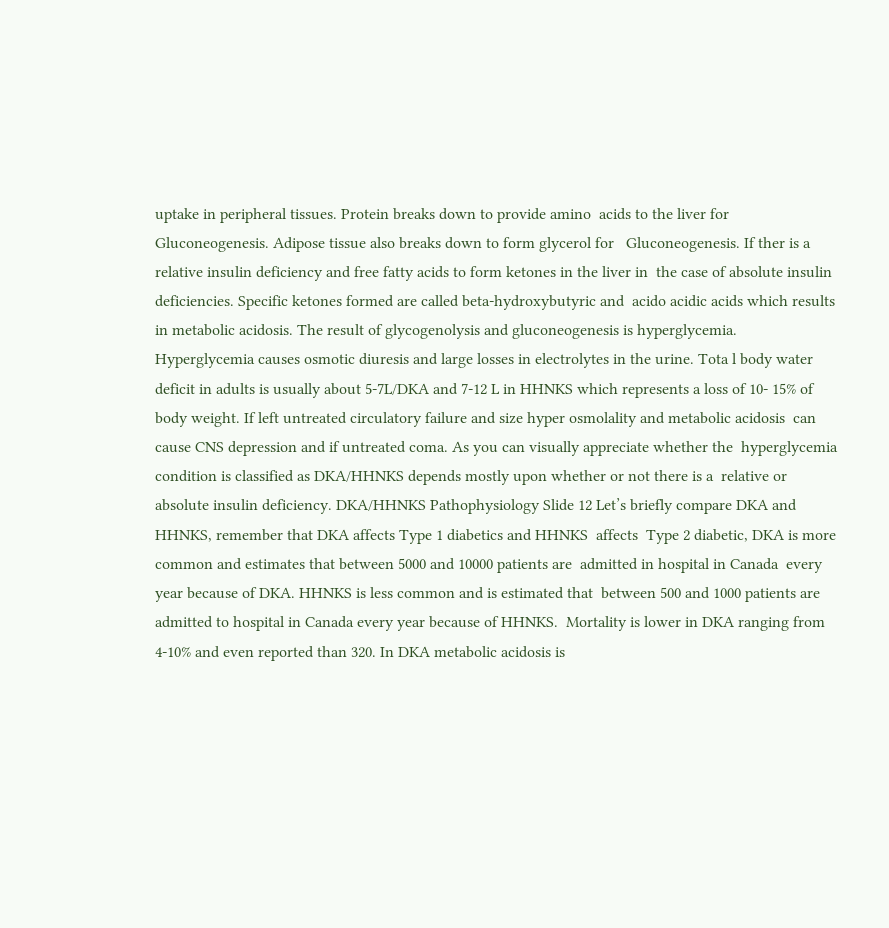uptake in peripheral tissues. Protein breaks down to provide amino  acids to the liver for Gluconeogenesis. Adipose tissue also breaks down to form glycerol for   Gluconeogenesis. If ther is a relative insulin deficiency and free fatty acids to form ketones in the liver in  the case of absolute insulin deficiencies. Specific ketones formed are called beta‐hydroxybutyric and  acido acidic acids which results in metabolic acidosis. The result of glycogenolysis and gluconeogenesis is hyperglycemia. Hyperglycemia causes osmotic diuresis and large losses in electrolytes in the urine. Tota l body water deficit in adults is usually about 5‐7L/DKA and 7‐12 L in HHNKS which represents a loss of 10‐ 15% of body weight. If left untreated circulatory failure and size hyper osmolality and metabolic acidosis  can cause CNS depression and if untreated coma. As you can visually appreciate whether the  hyperglycemia condition is classified as DKA/HHNKS depends mostly upon whether or not there is a  relative or absolute insulin deficiency. DKA/HHNKS Pathophysiology Slide 12 Let’s briefly compare DKA and HHNKS, remember that DKA affects Type 1 diabetics and HHNKS  affects  Type 2 diabetic, DKA is more common and estimates that between 5000 and 10000 patients are  admitted in hospital in Canada  every year because of DKA. HHNKS is less common and is estimated that  between 500 and 1000 patients are admitted to hospital in Canada every year because of HHNKS.  Mortality is lower in DKA ranging from 4‐10% and even reported than 320. In DKA metabolic acidosis is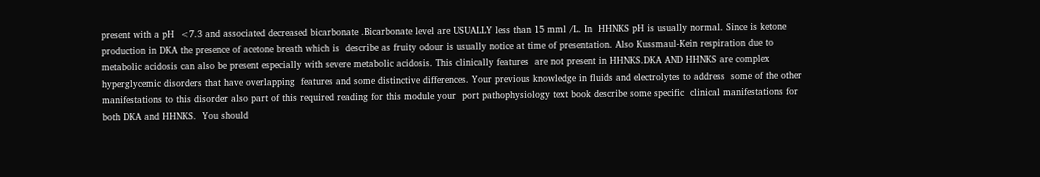present with a pH  <7.3 and associated decreased bicarbonate .Bicarbonate level are USUALLY less than 15 mml /L. In  HHNKS pH is usually normal. Since is ketone production in DKA the presence of acetone breath which is  describe as fruity odour is usually notice at time of presentation. Also Kussmaul‐Kein respiration due to  metabolic acidosis can also be present especially with severe metabolic acidosis. This clinically features  are not present in HHNKS.DKA AND HHNKS are complex hyperglycemic disorders that have overlapping  features and some distinctive differences. Your previous knowledge in fluids and electrolytes to address  some of the other manifestations to this disorder also part of this required reading for this module your  port pathophysiology text book describe some specific  clinical manifestations for both DKA and HHNKS.  You should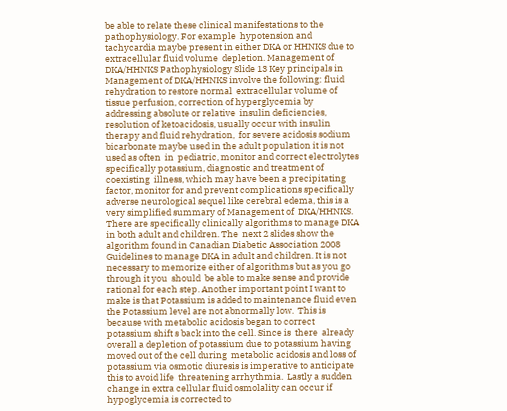be able to relate these clinical manifestations to the pathophysiology. For example  hypotension and tachycardia maybe present in either DKA or HHNKS due to extracellular fluid volume  depletion. Management of DKA/HHNKS Pathophysiology Slide 13 Key principals in Management of DKA/HHNKS involve the following: fluid rehydration to restore normal  extracellular volume of tissue perfusion, correction of hyperglycemia by addressing absolute or relative  insulin deficiencies, resolution of ketoacidosis, usually occur with insulin therapy and fluid rehydration,  for severe acidosis sodium bicarbonate maybe used in the adult population it is not used as often  in  pediatric, monitor and correct electrolytes specifically potassium, diagnostic and treatment of coexisting  illness, which may have been a precipitating factor, monitor for and prevent complications specifically  adverse neurological sequel like cerebral edema, this is a very simplified summary of Management of  DKA/HHNKS. There are specifically clinically algorithms to manage DKA in both adult and children. The  next 2 slides show the algorithm found in Canadian Diabetic Association 2008 Guidelines to manage DKA in adult and children. It is not necessary to memorize either of algorithms but as you go through it you  should  be able to make sense and provide rational for each step. Another important point I want to  make is that Potassium is added to maintenance fluid even the Potassium level are not abnormally low.  This is because with metabolic acidosis began to correct potassium shift s back into the cell. Since is  there  already overall a depletion of potassium due to potassium having  moved out of the cell during  metabolic acidosis and loss of potassium via osmotic diuresis is imperative to anticipate this to avoid life  threatening arrhythmia.  Lastly a sudden change in extra cellular fluid osmolality can occur if  hypoglycemia is corrected to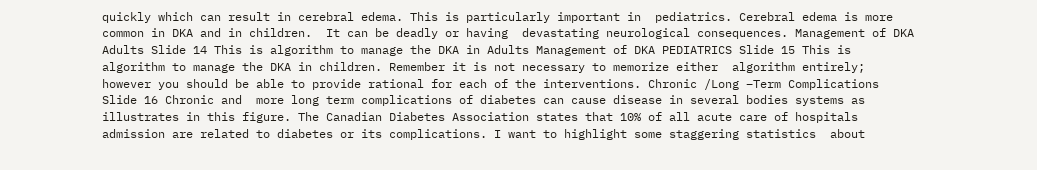quickly which can result in cerebral edema. This is particularly important in  pediatrics. Cerebral edema is more common in DKA and in children.  It can be deadly or having  devastating neurological consequences. Management of DKA Adults Slide 14 This is algorithm to manage the DKA in Adults Management of DKA PEDIATRICS Slide 15 This is algorithm to manage the DKA in children. Remember it is not necessary to memorize either  algorithm entirely; however you should be able to provide rational for each of the interventions. Chronic /Long –Term Complications Slide 16 Chronic and  more long term complications of diabetes can cause disease in several bodies systems as  illustrates in this figure. The Canadian Diabetes Association states that 10% of all acute care of hospitals  admission are related to diabetes or its complications. I want to highlight some staggering statistics  about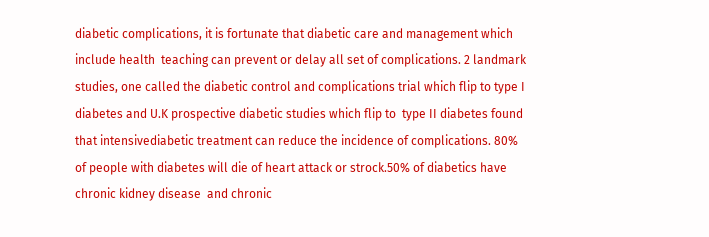diabetic complications, it is fortunate that diabetic care and management which include health  teaching can prevent or delay all set of complications. 2 landmark studies, one called the diabetic control and complications trial which flip to type I diabetes and U.K prospective diabetic studies which flip to  type II diabetes found that intensivediabetic treatment can reduce the incidence of complications. 80%  of people with diabetes will die of heart attack or strock.50% of diabetics have chronic kidney disease  and chronic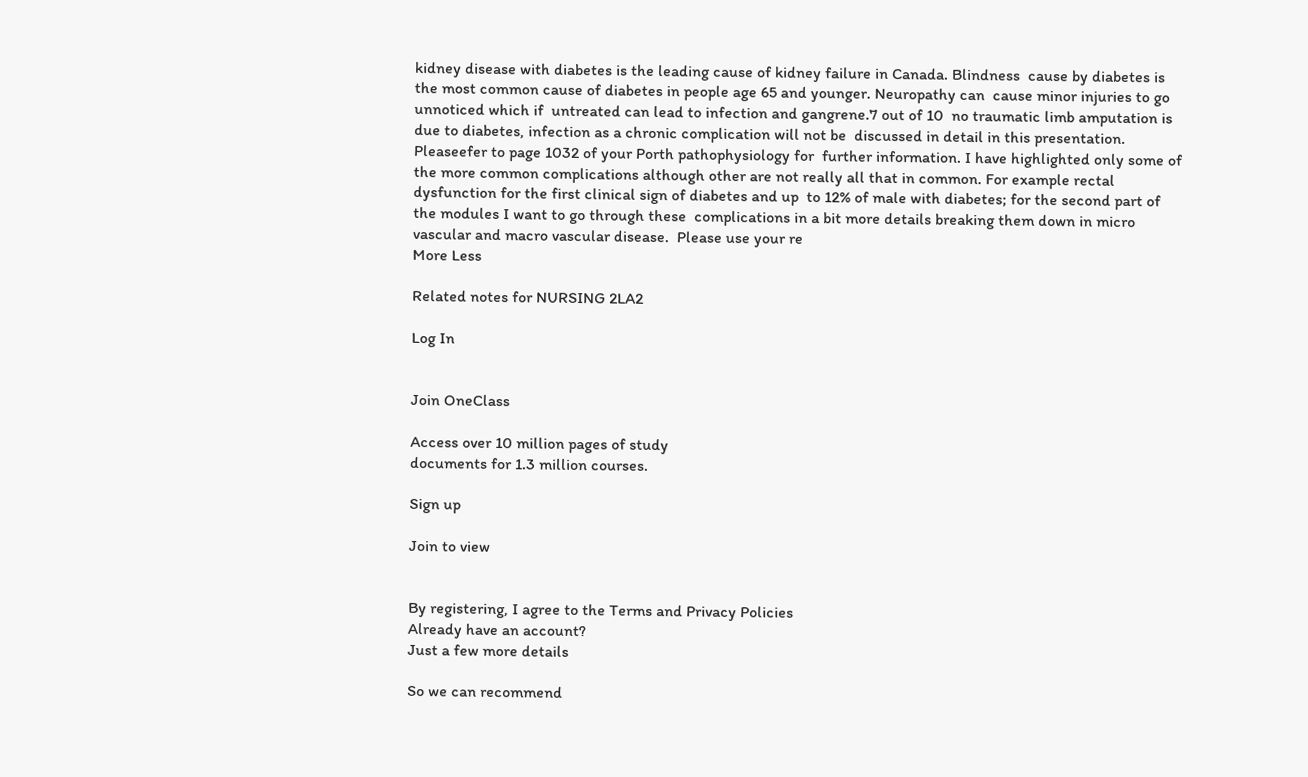kidney disease with diabetes is the leading cause of kidney failure in Canada. Blindness  cause by diabetes is the most common cause of diabetes in people age 65 and younger. Neuropathy can  cause minor injuries to go unnoticed which if  untreated can lead to infection and gangrene.7 out of 10  no traumatic limb amputation is due to diabetes, infection as a chronic complication will not be  discussed in detail in this presentation. Pleaseefer to page 1032 of your Porth pathophysiology for  further information. I have highlighted only some of the more common complications although other are not really all that in common. For example rectal dysfunction for the first clinical sign of diabetes and up  to 12% of male with diabetes; for the second part of the modules I want to go through these  complications in a bit more details breaking them down in micro vascular and macro vascular disease.  Please use your re
More Less

Related notes for NURSING 2LA2

Log In


Join OneClass

Access over 10 million pages of study
documents for 1.3 million courses.

Sign up

Join to view


By registering, I agree to the Terms and Privacy Policies
Already have an account?
Just a few more details

So we can recommend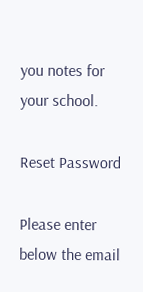you notes for your school.

Reset Password

Please enter below the email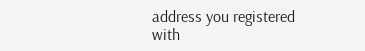address you registered with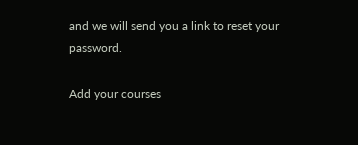and we will send you a link to reset your password.

Add your courses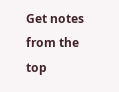Get notes from the top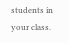students in your class.